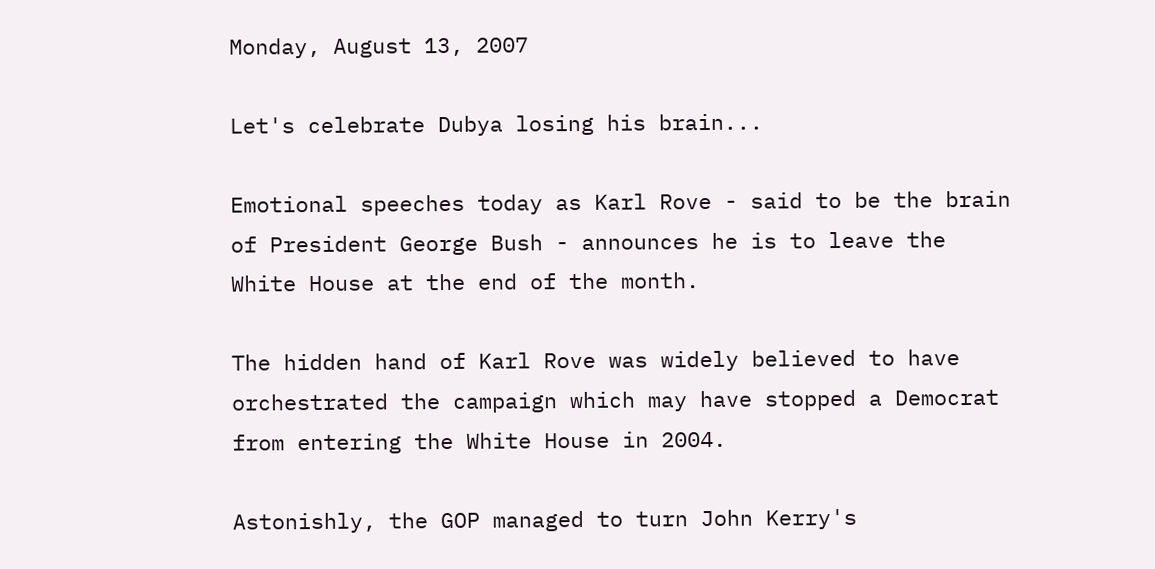Monday, August 13, 2007

Let's celebrate Dubya losing his brain...

Emotional speeches today as Karl Rove - said to be the brain of President George Bush - announces he is to leave the White House at the end of the month.

The hidden hand of Karl Rove was widely believed to have orchestrated the campaign which may have stopped a Democrat from entering the White House in 2004.

Astonishly, the GOP managed to turn John Kerry's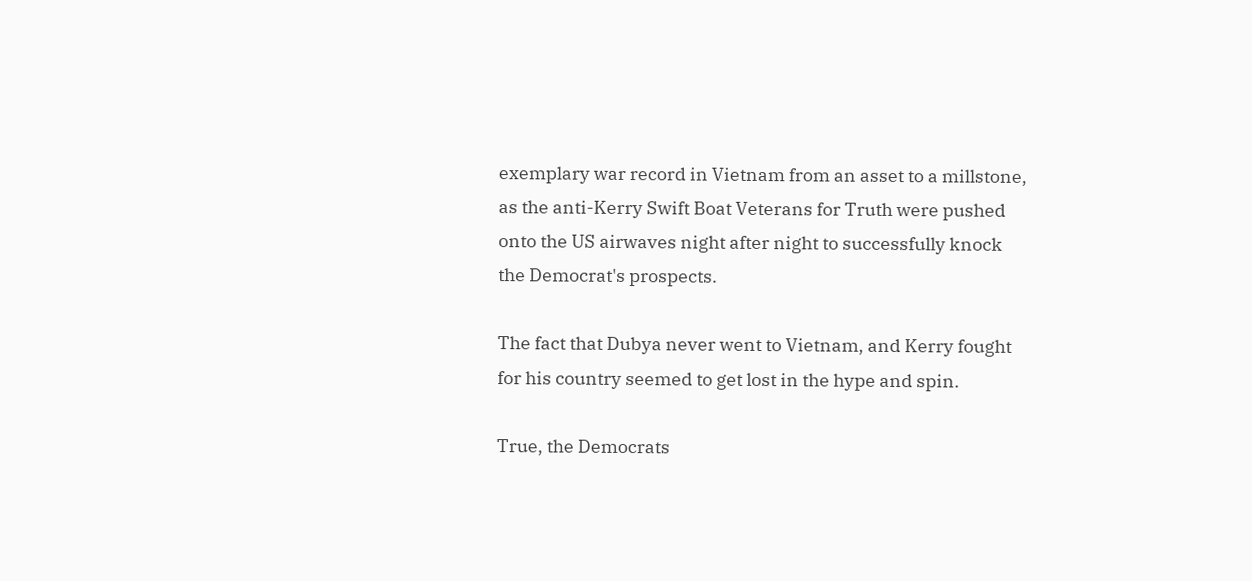exemplary war record in Vietnam from an asset to a millstone, as the anti-Kerry Swift Boat Veterans for Truth were pushed onto the US airwaves night after night to successfully knock the Democrat's prospects.

The fact that Dubya never went to Vietnam, and Kerry fought for his country seemed to get lost in the hype and spin.

True, the Democrats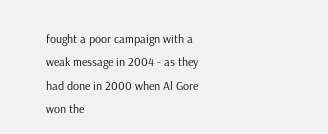fought a poor campaign with a weak message in 2004 - as they had done in 2000 when Al Gore won the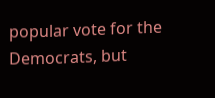popular vote for the Democrats, but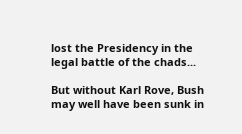lost the Presidency in the legal battle of the chads...

But without Karl Rove, Bush may well have been sunk in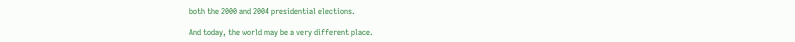both the 2000 and 2004 presidential elections.

And today, the world may be a very different place.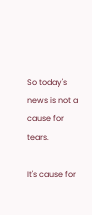So today's news is not a cause for tears.

It's cause for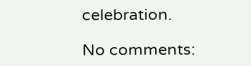celebration.

No comments: